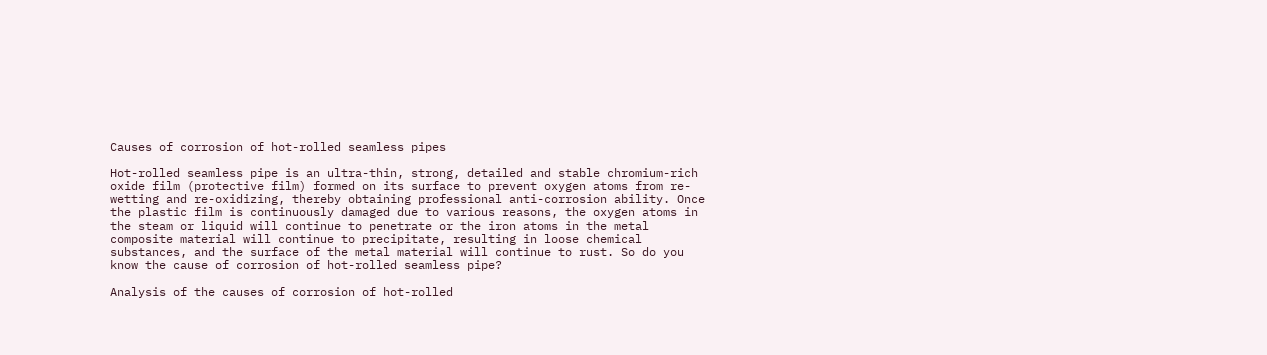Causes of corrosion of hot-rolled seamless pipes

Hot-rolled seamless pipe is an ultra-thin, strong, detailed and stable chromium-rich oxide film (protective film) formed on its surface to prevent oxygen atoms from re-wetting and re-oxidizing, thereby obtaining professional anti-corrosion ability. Once the plastic film is continuously damaged due to various reasons, the oxygen atoms in the steam or liquid will continue to penetrate or the iron atoms in the metal composite material will continue to precipitate, resulting in loose chemical substances, and the surface of the metal material will continue to rust. So do you know the cause of corrosion of hot-rolled seamless pipe?

Analysis of the causes of corrosion of hot-rolled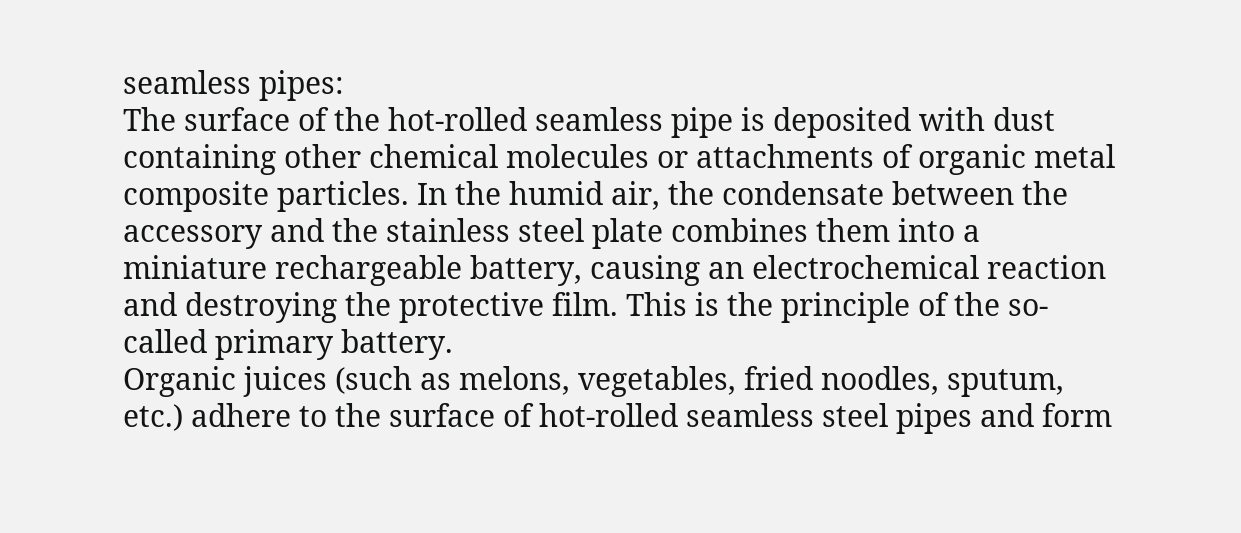seamless pipes:
The surface of the hot-rolled seamless pipe is deposited with dust containing other chemical molecules or attachments of organic metal composite particles. In the humid air, the condensate between the accessory and the stainless steel plate combines them into a miniature rechargeable battery, causing an electrochemical reaction and destroying the protective film. This is the principle of the so-called primary battery.
Organic juices (such as melons, vegetables, fried noodles, sputum, etc.) adhere to the surface of hot-rolled seamless steel pipes and form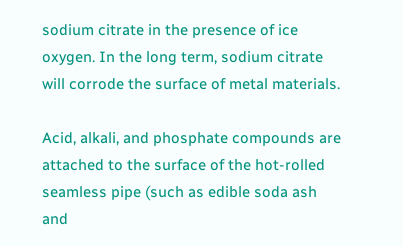sodium citrate in the presence of ice oxygen. In the long term, sodium citrate will corrode the surface of metal materials.

Acid, alkali, and phosphate compounds are attached to the surface of the hot-rolled seamless pipe (such as edible soda ash and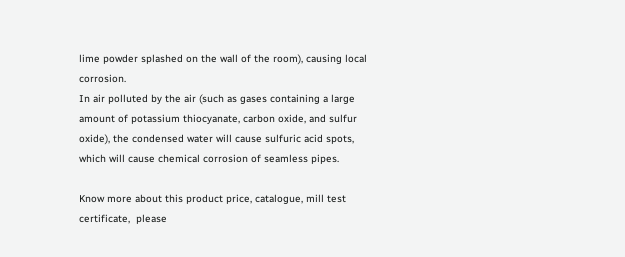lime powder splashed on the wall of the room), causing local corrosion.
In air polluted by the air (such as gases containing a large amount of potassium thiocyanate, carbon oxide, and sulfur oxide), the condensed water will cause sulfuric acid spots, which will cause chemical corrosion of seamless pipes.

Know more about this product price, catalogue, mill test certificate,  please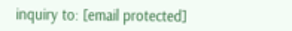inquiry to: [email protected]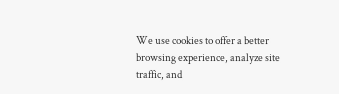We use cookies to offer a better browsing experience, analyze site traffic, and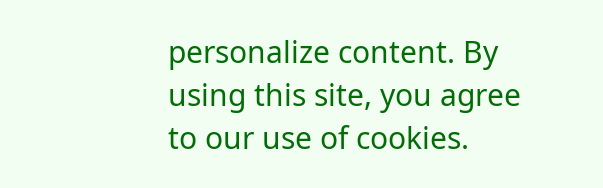personalize content. By using this site, you agree to our use of cookies.